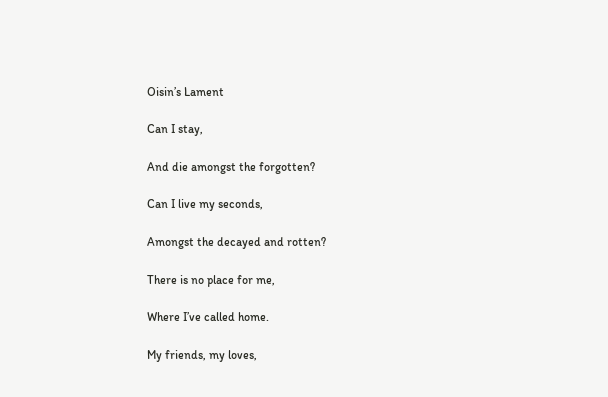Oisin’s Lament

Can I stay,

And die amongst the forgotten?

Can I live my seconds,

Amongst the decayed and rotten?

There is no place for me,

Where I’ve called home.

My friends, my loves,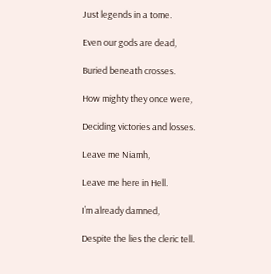Just legends in a tome.

Even our gods are dead,

Buried beneath crosses.

How mighty they once were,

Deciding victories and losses.

Leave me Niamh,

Leave me here in Hell.

I’m already damned,

Despite the lies the cleric tell.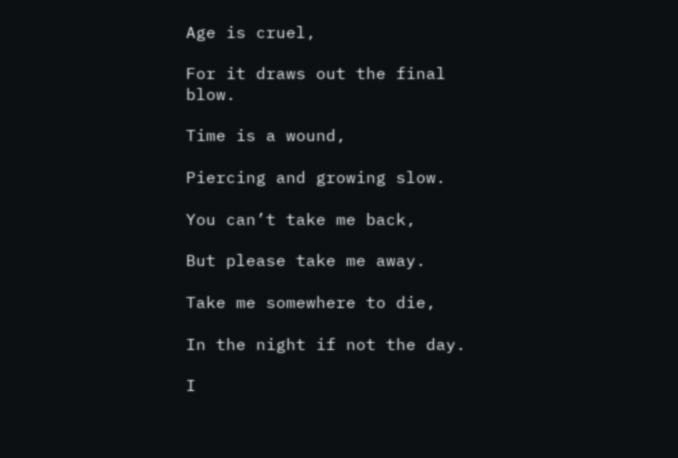Age is cruel,

For it draws out the final blow.

Time is a wound,

Piercing and growing slow.

You can’t take me back,

But please take me away.

Take me somewhere to die,

In the night if not the day.

I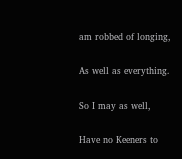am robbed of longing,

As well as everything.

So I may as well,

Have no Keeners to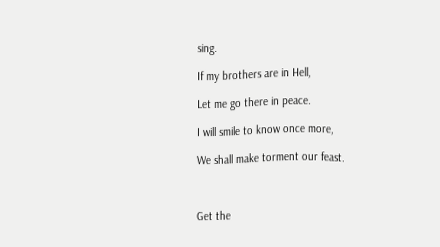sing.

If my brothers are in Hell,

Let me go there in peace.

I will smile to know once more,

We shall make torment our feast.



Get the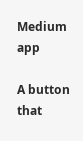Medium app

A button that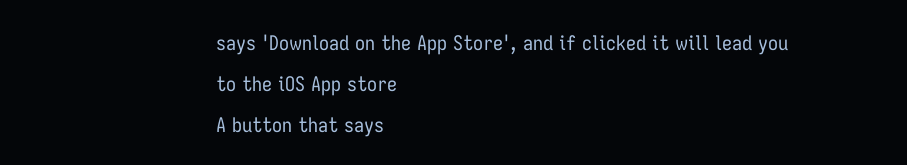says 'Download on the App Store', and if clicked it will lead you to the iOS App store
A button that says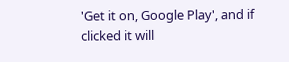'Get it on, Google Play', and if clicked it will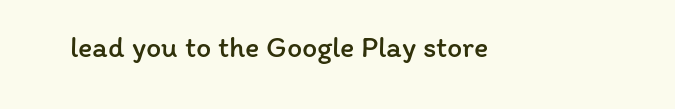lead you to the Google Play store